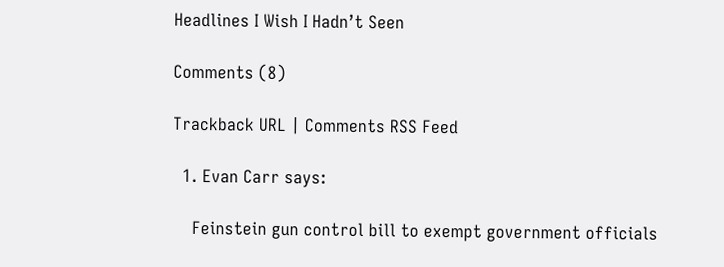Headlines I Wish I Hadn’t Seen

Comments (8)

Trackback URL | Comments RSS Feed

  1. Evan Carr says:

    Feinstein gun control bill to exempt government officials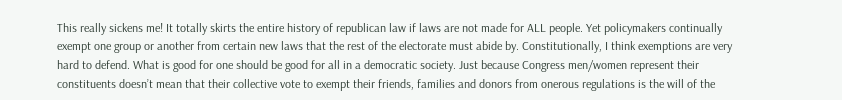This really sickens me! It totally skirts the entire history of republican law if laws are not made for ALL people. Yet policymakers continually exempt one group or another from certain new laws that the rest of the electorate must abide by. Constitutionally, I think exemptions are very hard to defend. What is good for one should be good for all in a democratic society. Just because Congress men/women represent their constituents doesn’t mean that their collective vote to exempt their friends, families and donors from onerous regulations is the will of the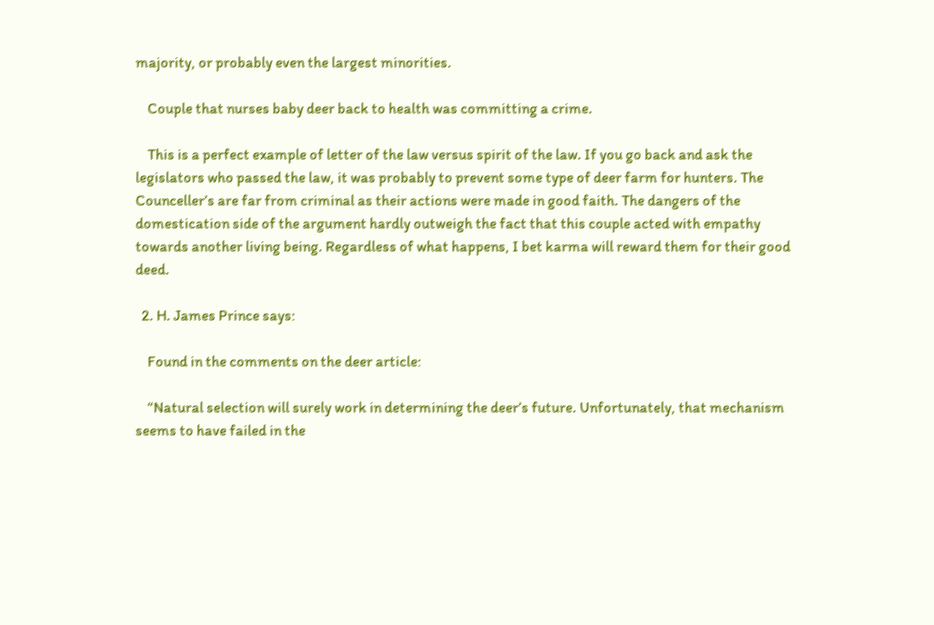majority, or probably even the largest minorities.

    Couple that nurses baby deer back to health was committing a crime.

    This is a perfect example of letter of the law versus spirit of the law. If you go back and ask the legislators who passed the law, it was probably to prevent some type of deer farm for hunters. The Counceller’s are far from criminal as their actions were made in good faith. The dangers of the domestication side of the argument hardly outweigh the fact that this couple acted with empathy towards another living being. Regardless of what happens, I bet karma will reward them for their good deed.

  2. H. James Prince says:

    Found in the comments on the deer article:

    “Natural selection will surely work in determining the deer’s future. Unfortunately, that mechanism seems to have failed in the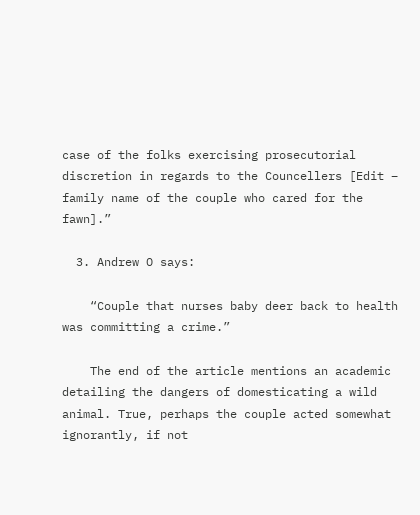case of the folks exercising prosecutorial discretion in regards to the Councellers [Edit – family name of the couple who cared for the fawn].”

  3. Andrew O says:

    “Couple that nurses baby deer back to health was committing a crime.”

    The end of the article mentions an academic detailing the dangers of domesticating a wild animal. True, perhaps the couple acted somewhat ignorantly, if not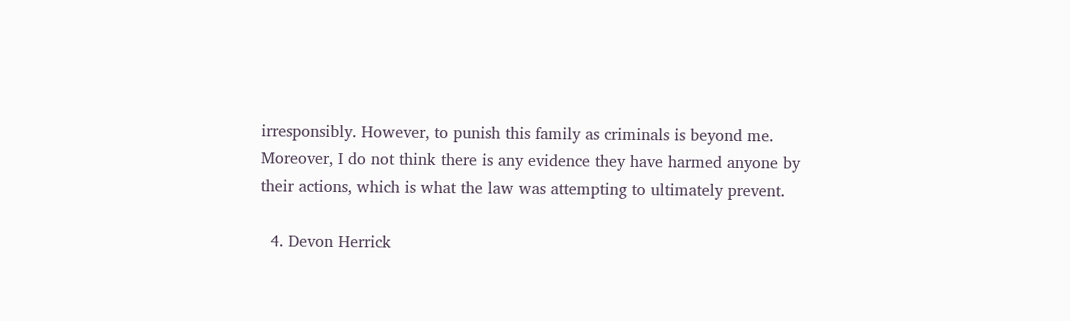irresponsibly. However, to punish this family as criminals is beyond me. Moreover, I do not think there is any evidence they have harmed anyone by their actions, which is what the law was attempting to ultimately prevent.

  4. Devon Herrick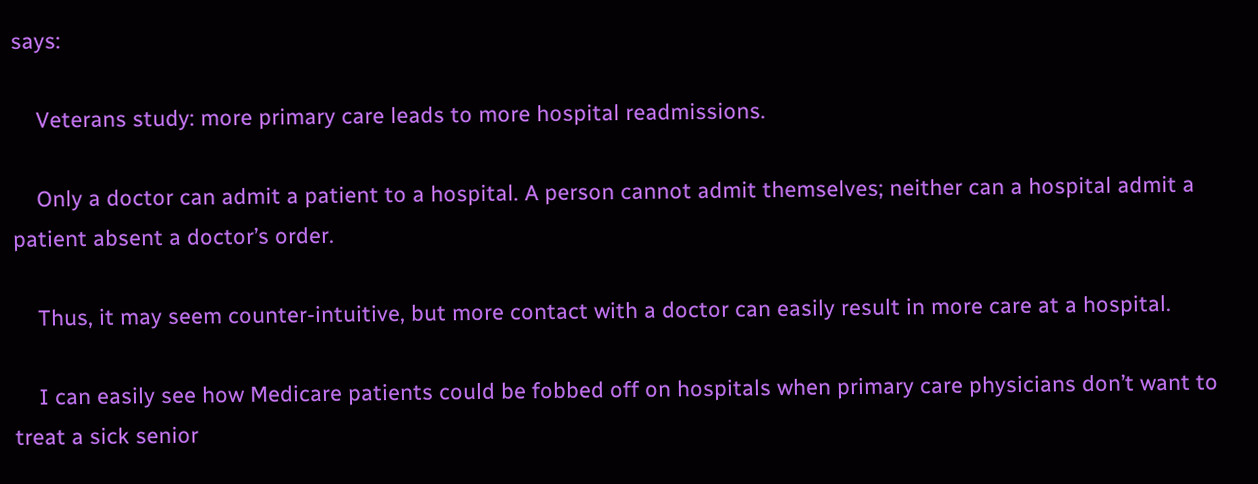says:

    Veterans study: more primary care leads to more hospital readmissions.

    Only a doctor can admit a patient to a hospital. A person cannot admit themselves; neither can a hospital admit a patient absent a doctor’s order.

    Thus, it may seem counter-intuitive, but more contact with a doctor can easily result in more care at a hospital.

    I can easily see how Medicare patients could be fobbed off on hospitals when primary care physicians don’t want to treat a sick senior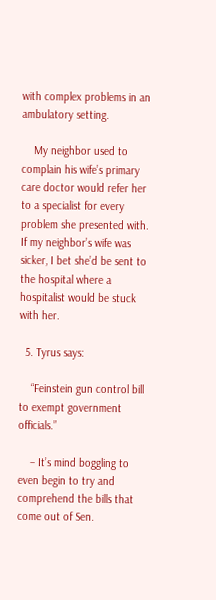with complex problems in an ambulatory setting.

    My neighbor used to complain his wife’s primary care doctor would refer her to a specialist for every problem she presented with. If my neighbor’s wife was sicker, I bet she’d be sent to the hospital where a hospitalist would be stuck with her.

  5. Tyrus says:

    “Feinstein gun control bill to exempt government officials.”

    – It’s mind boggling to even begin to try and comprehend the bills that come out of Sen.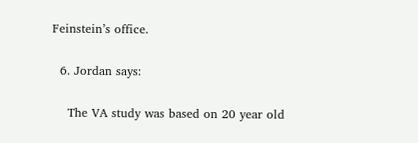Feinstein’s office.

  6. Jordan says:

    The VA study was based on 20 year old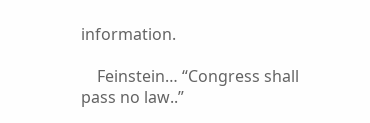information.

    Feinstein… “Congress shall pass no law..”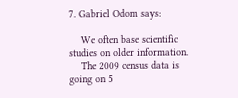7. Gabriel Odom says:

    We often base scientific studies on older information.
    The 2009 census data is going on 5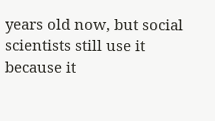years old now, but social scientists still use it because it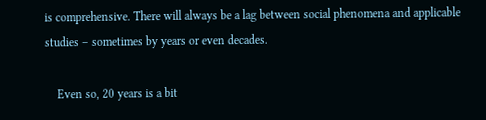is comprehensive. There will always be a lag between social phenomena and applicable studies – sometimes by years or even decades.

    Even so, 20 years is a bit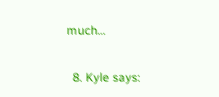much…

  8. Kyle says: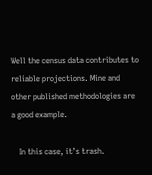Well the census data contributes to reliable projections. Mine and other published methodologies are a good example.

    In this case, it’s trash.